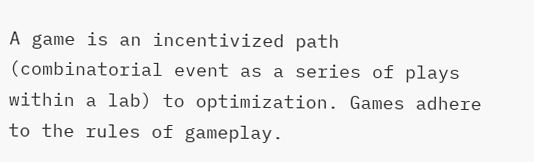A game is an incentivized path (combinatorial event as a series of plays within a lab) to optimization. Games adhere to the rules of gameplay.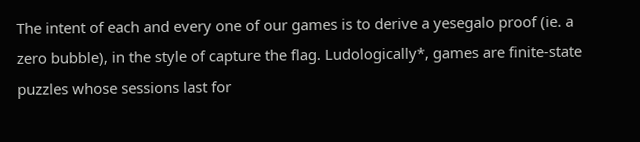The intent of each and every one of our games is to derive a yesegalo proof (ie. a zero bubble), in the style of capture the flag. Ludologically*, games are finite-state puzzles whose sessions last for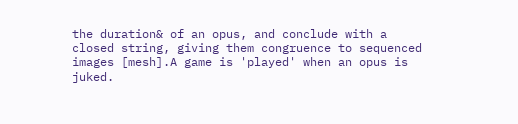the duration& of an opus, and conclude with a closed string, giving them congruence to sequenced images [mesh].A game is 'played' when an opus is juked.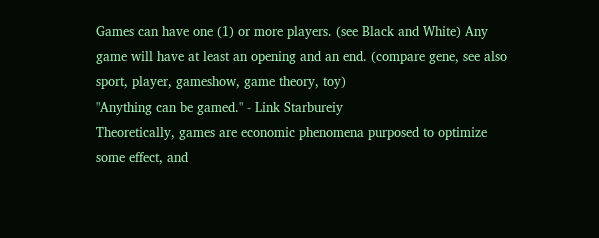Games can have one (1) or more players. (see Black and White) Any game will have at least an opening and an end. (compare gene, see also sport, player, gameshow, game theory, toy)
"Anything can be gamed." - Link Starbureiy
Theoretically, games are economic phenomena purposed to optimize some effect, and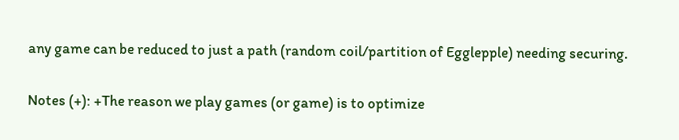any game can be reduced to just a path (random coil/partition of Egglepple) needing securing.

Notes (+): +The reason we play games (or game) is to optimize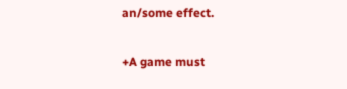an/some effect.

+A game must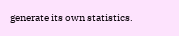generate its own statistics.